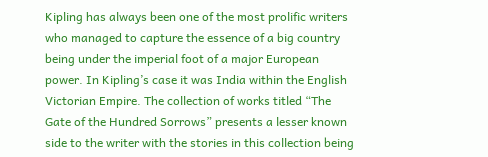Kipling has always been one of the most prolific writers who managed to capture the essence of a big country being under the imperial foot of a major European power. In Kipling’s case it was India within the English Victorian Empire. The collection of works titled “The Gate of the Hundred Sorrows” presents a lesser known side to the writer with the stories in this collection being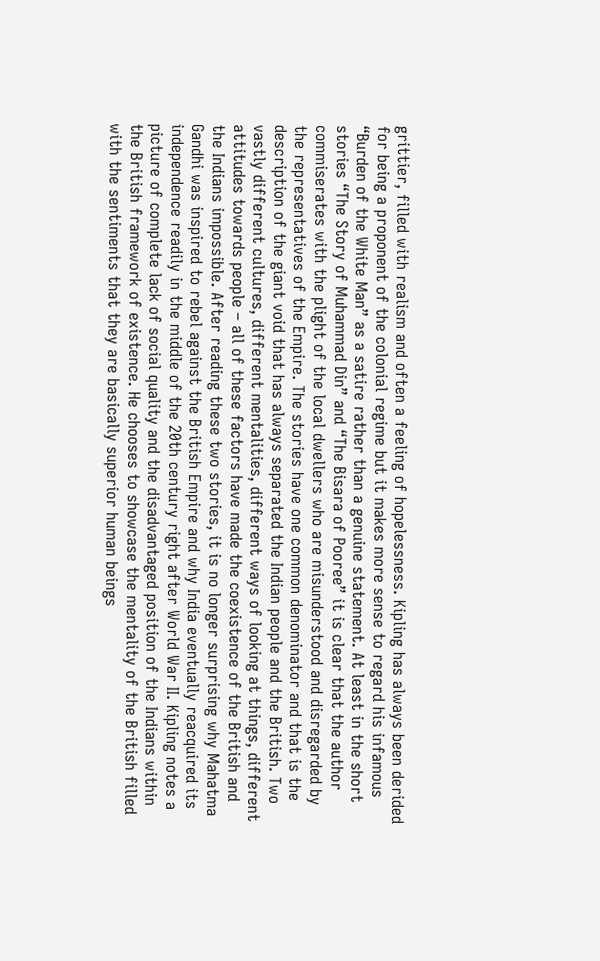grittier, filled with realism and often a feeling of hopelessness. Kipling has always been derided for being a proponent of the colonial regime but it makes more sense to regard his infamous “Burden of the White Man” as a satire rather than a genuine statement. At least in the short stories “The Story of Muhammad Din” and “The Bisara of Pooree” it is clear that the author commiserates with the plight of the local dwellers who are misunderstood and disregarded by the representatives of the Empire. The stories have one common denominator and that is the description of the giant void that has always separated the Indian people and the British. Two vastly different cultures, different mentalities, different ways of looking at things, different attitudes towards people – all of these factors have made the coexistence of the British and the Indians impossible. After reading these two stories, it is no longer surprising why Mahatma Gandhi was inspired to rebel against the British Empire and why India eventually reacquired its independence readily in the middle of the 20th century right after World War II. Kipling notes a picture of complete lack of social quality and the disadvantaged position of the Indians within the British framework of existence. He chooses to showcase the mentality of the British filled with the sentiments that they are basically superior human beings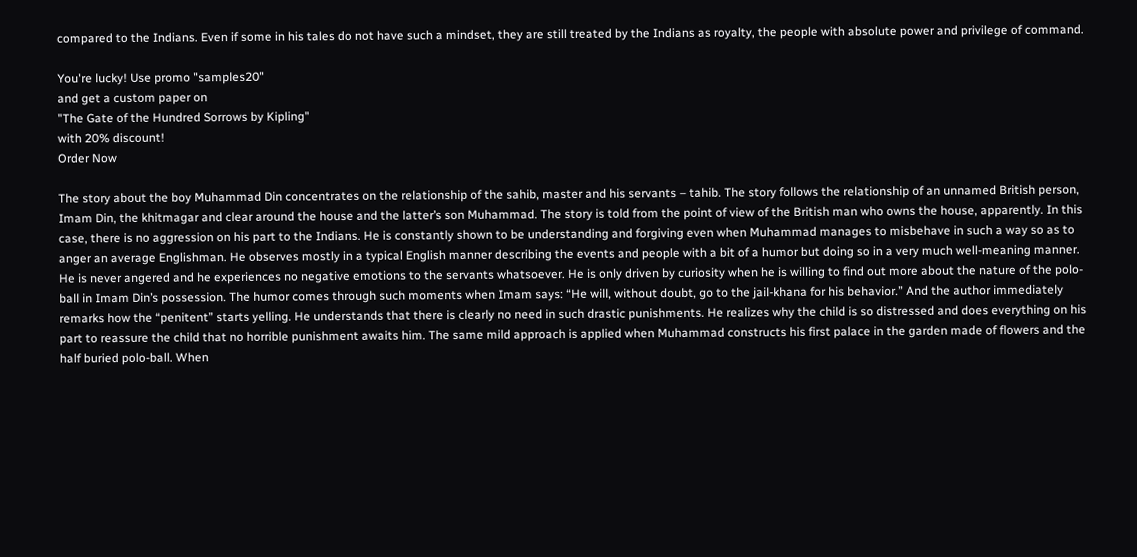compared to the Indians. Even if some in his tales do not have such a mindset, they are still treated by the Indians as royalty, the people with absolute power and privilege of command.

You're lucky! Use promo "samples20"
and get a custom paper on
"The Gate of the Hundred Sorrows by Kipling"
with 20% discount!
Order Now

The story about the boy Muhammad Din concentrates on the relationship of the sahib, master and his servants – tahib. The story follows the relationship of an unnamed British person, Imam Din, the khitmagar and clear around the house and the latter’s son Muhammad. The story is told from the point of view of the British man who owns the house, apparently. In this case, there is no aggression on his part to the Indians. He is constantly shown to be understanding and forgiving even when Muhammad manages to misbehave in such a way so as to anger an average Englishman. He observes mostly in a typical English manner describing the events and people with a bit of a humor but doing so in a very much well-meaning manner. He is never angered and he experiences no negative emotions to the servants whatsoever. He is only driven by curiosity when he is willing to find out more about the nature of the polo-ball in Imam Din’s possession. The humor comes through such moments when Imam says: “He will, without doubt, go to the jail-khana for his behavior.” And the author immediately remarks how the “penitent” starts yelling. He understands that there is clearly no need in such drastic punishments. He realizes why the child is so distressed and does everything on his part to reassure the child that no horrible punishment awaits him. The same mild approach is applied when Muhammad constructs his first palace in the garden made of flowers and the half buried polo-ball. When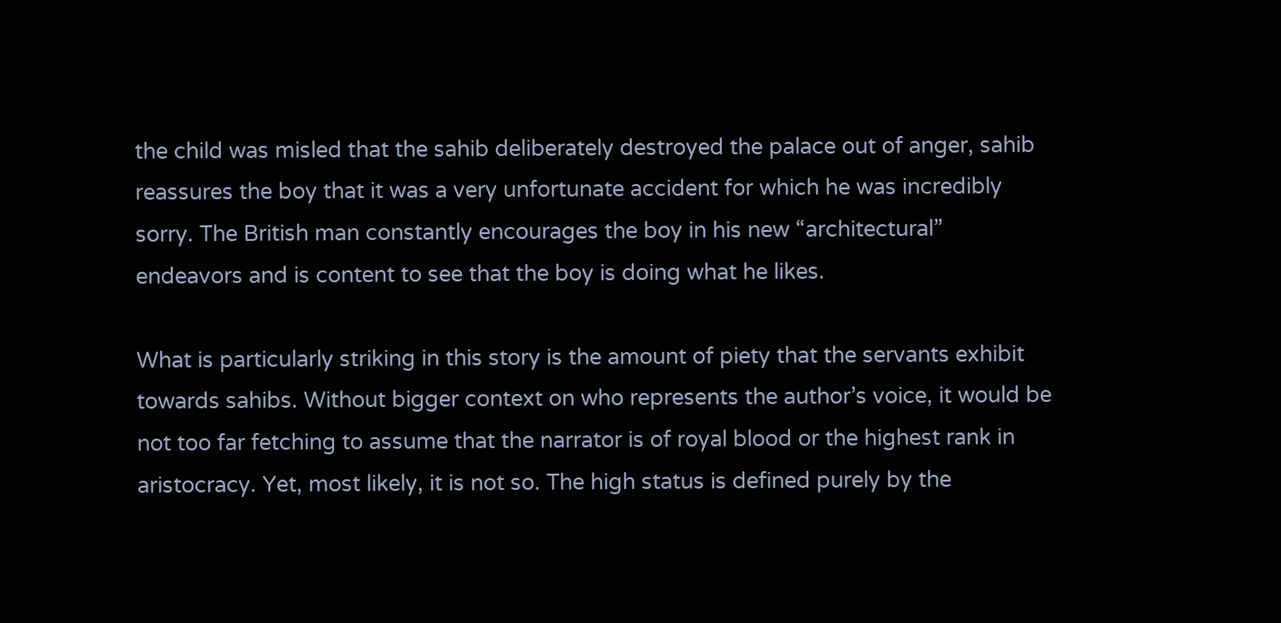the child was misled that the sahib deliberately destroyed the palace out of anger, sahib reassures the boy that it was a very unfortunate accident for which he was incredibly sorry. The British man constantly encourages the boy in his new “architectural” endeavors and is content to see that the boy is doing what he likes.

What is particularly striking in this story is the amount of piety that the servants exhibit towards sahibs. Without bigger context on who represents the author’s voice, it would be not too far fetching to assume that the narrator is of royal blood or the highest rank in aristocracy. Yet, most likely, it is not so. The high status is defined purely by the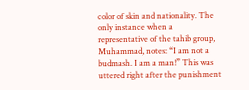color of skin and nationality. The only instance when a representative of the tahib group, Muhammad, notes: “I am not a budmash. I am a man!” This was uttered right after the punishment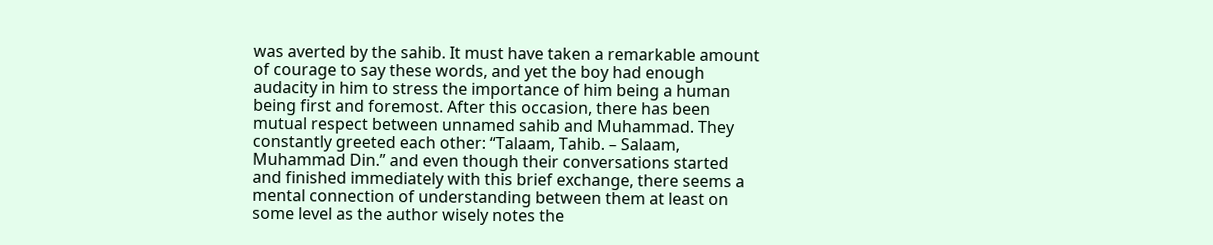was averted by the sahib. It must have taken a remarkable amount of courage to say these words, and yet the boy had enough audacity in him to stress the importance of him being a human being first and foremost. After this occasion, there has been mutual respect between unnamed sahib and Muhammad. They constantly greeted each other: “Talaam, Tahib. – Salaam, Muhammad Din.” and even though their conversations started and finished immediately with this brief exchange, there seems a mental connection of understanding between them at least on some level as the author wisely notes the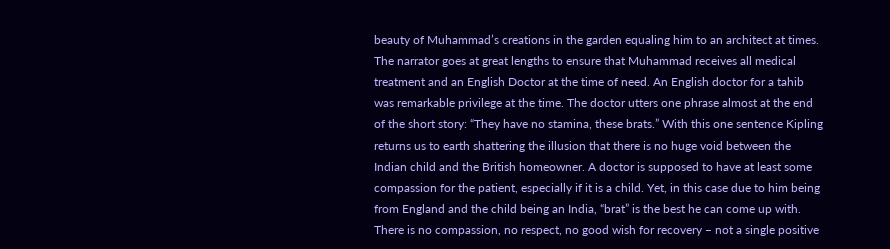beauty of Muhammad’s creations in the garden equaling him to an architect at times. The narrator goes at great lengths to ensure that Muhammad receives all medical treatment and an English Doctor at the time of need. An English doctor for a tahib was remarkable privilege at the time. The doctor utters one phrase almost at the end of the short story: “They have no stamina, these brats.” With this one sentence Kipling returns us to earth shattering the illusion that there is no huge void between the Indian child and the British homeowner. A doctor is supposed to have at least some compassion for the patient, especially if it is a child. Yet, in this case due to him being from England and the child being an India, “brat” is the best he can come up with. There is no compassion, no respect, no good wish for recovery – not a single positive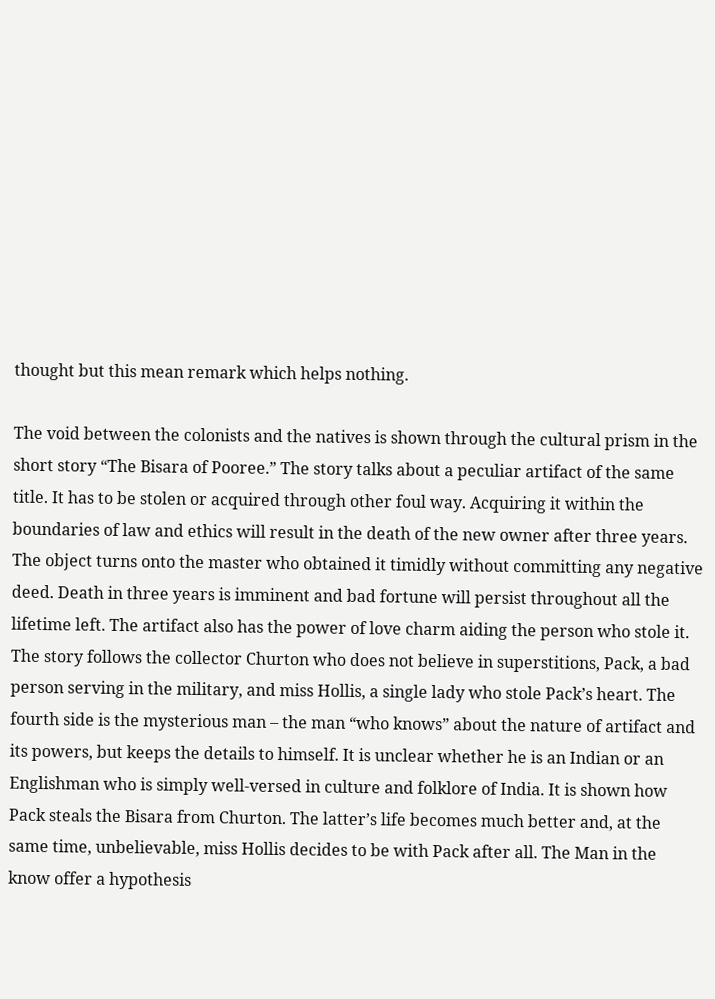thought but this mean remark which helps nothing.

The void between the colonists and the natives is shown through the cultural prism in the short story “The Bisara of Pooree.” The story talks about a peculiar artifact of the same title. It has to be stolen or acquired through other foul way. Acquiring it within the boundaries of law and ethics will result in the death of the new owner after three years. The object turns onto the master who obtained it timidly without committing any negative deed. Death in three years is imminent and bad fortune will persist throughout all the lifetime left. The artifact also has the power of love charm aiding the person who stole it. The story follows the collector Churton who does not believe in superstitions, Pack, a bad person serving in the military, and miss Hollis, a single lady who stole Pack’s heart. The fourth side is the mysterious man – the man “who knows” about the nature of artifact and its powers, but keeps the details to himself. It is unclear whether he is an Indian or an Englishman who is simply well-versed in culture and folklore of India. It is shown how Pack steals the Bisara from Churton. The latter’s life becomes much better and, at the same time, unbelievable, miss Hollis decides to be with Pack after all. The Man in the know offer a hypothesis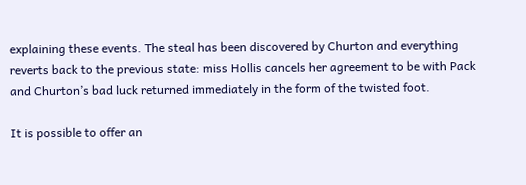explaining these events. The steal has been discovered by Churton and everything reverts back to the previous state: miss Hollis cancels her agreement to be with Pack and Churton’s bad luck returned immediately in the form of the twisted foot.

It is possible to offer an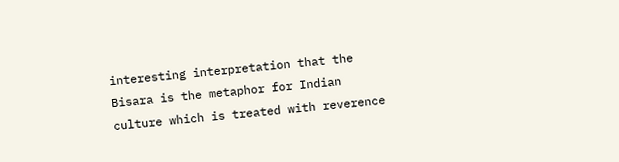interesting interpretation that the Bisara is the metaphor for Indian culture which is treated with reverence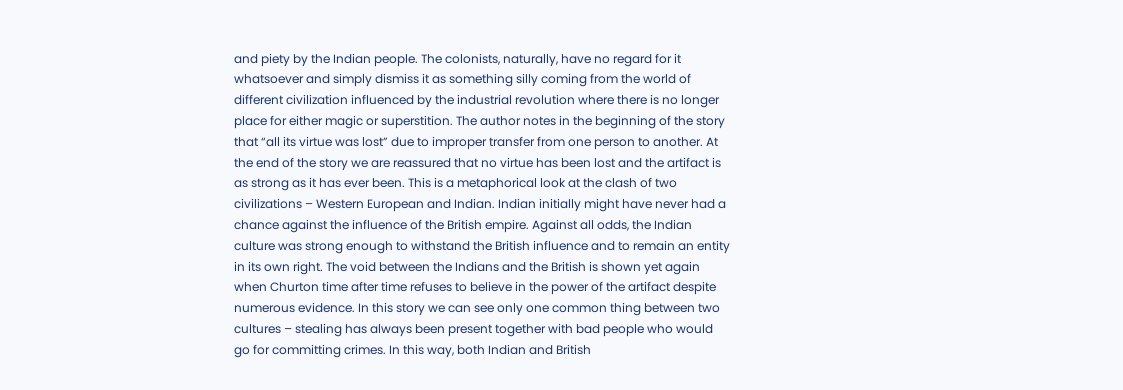and piety by the Indian people. The colonists, naturally, have no regard for it whatsoever and simply dismiss it as something silly coming from the world of different civilization influenced by the industrial revolution where there is no longer place for either magic or superstition. The author notes in the beginning of the story that “all its virtue was lost” due to improper transfer from one person to another. At the end of the story we are reassured that no virtue has been lost and the artifact is as strong as it has ever been. This is a metaphorical look at the clash of two civilizations – Western European and Indian. Indian initially might have never had a chance against the influence of the British empire. Against all odds, the Indian culture was strong enough to withstand the British influence and to remain an entity in its own right. The void between the Indians and the British is shown yet again when Churton time after time refuses to believe in the power of the artifact despite numerous evidence. In this story we can see only one common thing between two cultures – stealing has always been present together with bad people who would go for committing crimes. In this way, both Indian and British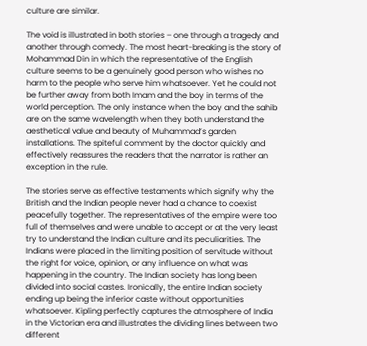culture are similar.

The void is illustrated in both stories – one through a tragedy and another through comedy. The most heart-breaking is the story of Mohammad Din in which the representative of the English culture seems to be a genuinely good person who wishes no harm to the people who serve him whatsoever. Yet he could not be further away from both Imam and the boy in terms of the world perception. The only instance when the boy and the sahib are on the same wavelength when they both understand the aesthetical value and beauty of Muhammad’s garden installations. The spiteful comment by the doctor quickly and effectively reassures the readers that the narrator is rather an exception in the rule.

The stories serve as effective testaments which signify why the British and the Indian people never had a chance to coexist peacefully together. The representatives of the empire were too full of themselves and were unable to accept or at the very least try to understand the Indian culture and its peculiarities. The Indians were placed in the limiting position of servitude without the right for voice, opinion, or any influence on what was happening in the country. The Indian society has long been divided into social castes. Ironically, the entire Indian society ending up being the inferior caste without opportunities whatsoever. Kipling perfectly captures the atmosphere of India in the Victorian era and illustrates the dividing lines between two different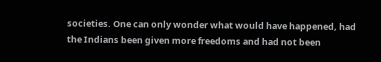societies. One can only wonder what would have happened, had the Indians been given more freedoms and had not been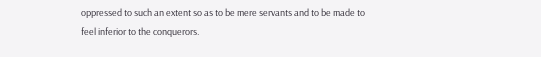oppressed to such an extent so as to be mere servants and to be made to feel inferior to the conquerors.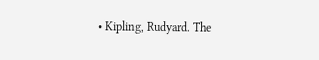• Kipling, Rudyard. The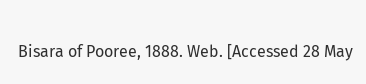Bisara of Pooree, 1888. Web. [Accessed 28 May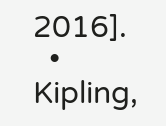2016].
  • Kipling,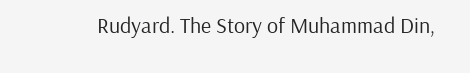Rudyard. The Story of Muhammad Din,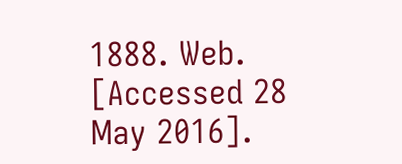1888. Web. [Accessed 28 May 2016].